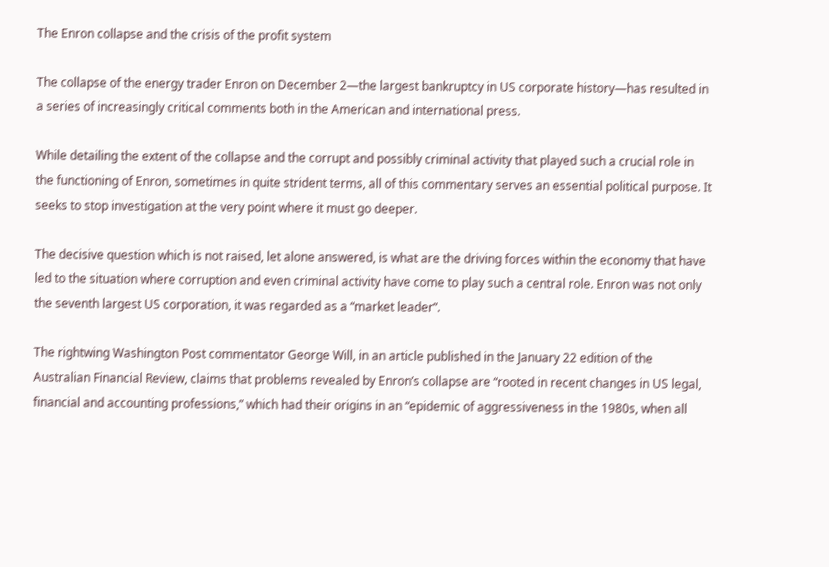The Enron collapse and the crisis of the profit system

The collapse of the energy trader Enron on December 2—the largest bankruptcy in US corporate history—has resulted in a series of increasingly critical comments both in the American and international press.

While detailing the extent of the collapse and the corrupt and possibly criminal activity that played such a crucial role in the functioning of Enron, sometimes in quite strident terms, all of this commentary serves an essential political purpose. It seeks to stop investigation at the very point where it must go deeper.

The decisive question which is not raised, let alone answered, is what are the driving forces within the economy that have led to the situation where corruption and even criminal activity have come to play such a central role. Enron was not only the seventh largest US corporation, it was regarded as a “market leader”.

The rightwing Washington Post commentator George Will, in an article published in the January 22 edition of the Australian Financial Review, claims that problems revealed by Enron’s collapse are “rooted in recent changes in US legal, financial and accounting professions,” which had their origins in an “epidemic of aggressiveness in the 1980s, when all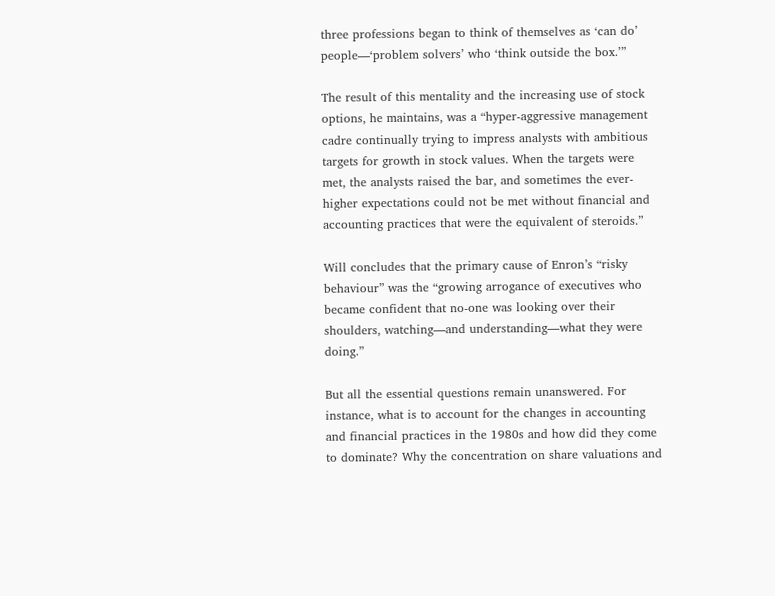three professions began to think of themselves as ‘can do’ people—‘problem solvers’ who ‘think outside the box.’”

The result of this mentality and the increasing use of stock options, he maintains, was a “hyper-aggressive management cadre continually trying to impress analysts with ambitious targets for growth in stock values. When the targets were met, the analysts raised the bar, and sometimes the ever-higher expectations could not be met without financial and accounting practices that were the equivalent of steroids.”

Will concludes that the primary cause of Enron’s “risky behaviour” was the “growing arrogance of executives who became confident that no-one was looking over their shoulders, watching—and understanding—what they were doing.”

But all the essential questions remain unanswered. For instance, what is to account for the changes in accounting and financial practices in the 1980s and how did they come to dominate? Why the concentration on share valuations and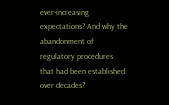ever-increasing expectations? And why the abandonment of regulatory procedures that had been established over decades?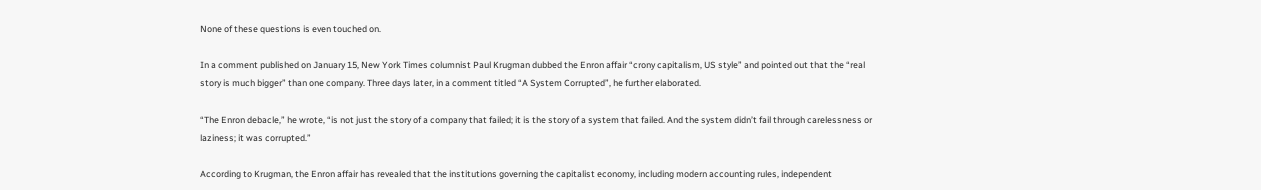None of these questions is even touched on.

In a comment published on January 15, New York Times columnist Paul Krugman dubbed the Enron affair “crony capitalism, US style” and pointed out that the “real story is much bigger” than one company. Three days later, in a comment titled “A System Corrupted”, he further elaborated.

“The Enron debacle,” he wrote, “is not just the story of a company that failed; it is the story of a system that failed. And the system didn’t fail through carelessness or laziness; it was corrupted.”

According to Krugman, the Enron affair has revealed that the institutions governing the capitalist economy, including modern accounting rules, independent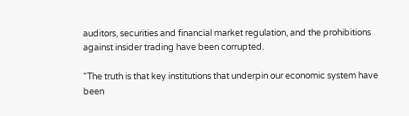auditors, securities and financial market regulation, and the prohibitions against insider trading have been corrupted.

“The truth is that key institutions that underpin our economic system have been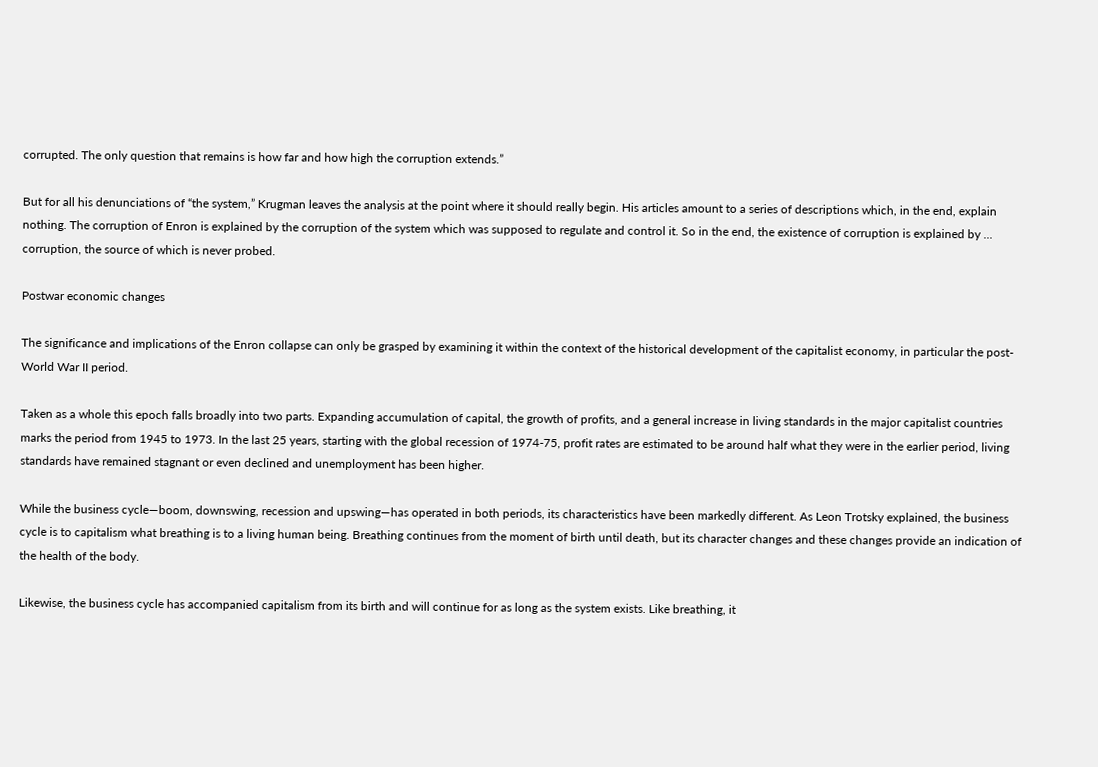corrupted. The only question that remains is how far and how high the corruption extends.”

But for all his denunciations of “the system,” Krugman leaves the analysis at the point where it should really begin. His articles amount to a series of descriptions which, in the end, explain nothing. The corruption of Enron is explained by the corruption of the system which was supposed to regulate and control it. So in the end, the existence of corruption is explained by ... corruption, the source of which is never probed.

Postwar economic changes

The significance and implications of the Enron collapse can only be grasped by examining it within the context of the historical development of the capitalist economy, in particular the post-World War II period.

Taken as a whole this epoch falls broadly into two parts. Expanding accumulation of capital, the growth of profits, and a general increase in living standards in the major capitalist countries marks the period from 1945 to 1973. In the last 25 years, starting with the global recession of 1974-75, profit rates are estimated to be around half what they were in the earlier period, living standards have remained stagnant or even declined and unemployment has been higher.

While the business cycle—boom, downswing, recession and upswing—has operated in both periods, its characteristics have been markedly different. As Leon Trotsky explained, the business cycle is to capitalism what breathing is to a living human being. Breathing continues from the moment of birth until death, but its character changes and these changes provide an indication of the health of the body.

Likewise, the business cycle has accompanied capitalism from its birth and will continue for as long as the system exists. Like breathing, it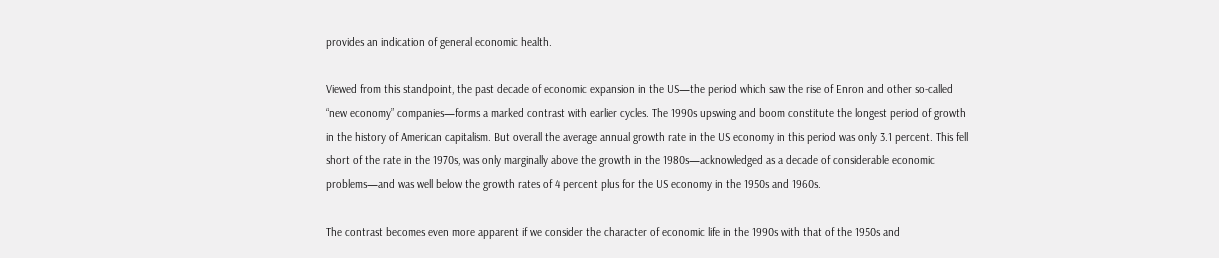provides an indication of general economic health.

Viewed from this standpoint, the past decade of economic expansion in the US—the period which saw the rise of Enron and other so-called “new economy” companies—forms a marked contrast with earlier cycles. The 1990s upswing and boom constitute the longest period of growth in the history of American capitalism. But overall the average annual growth rate in the US economy in this period was only 3.1 percent. This fell short of the rate in the 1970s, was only marginally above the growth in the 1980s—acknowledged as a decade of considerable economic problems—and was well below the growth rates of 4 percent plus for the US economy in the 1950s and 1960s.

The contrast becomes even more apparent if we consider the character of economic life in the 1990s with that of the 1950s and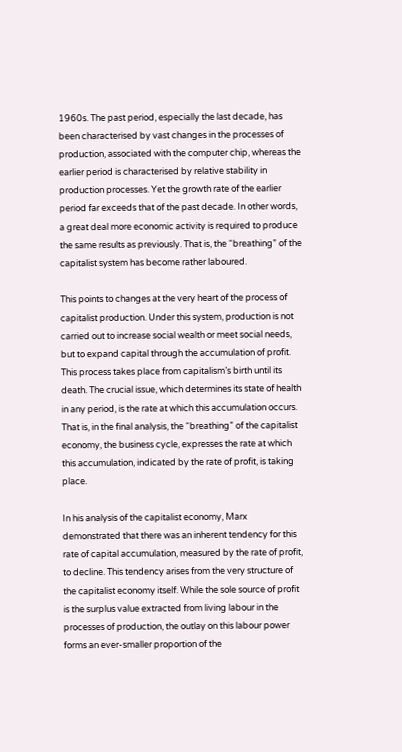1960s. The past period, especially the last decade, has been characterised by vast changes in the processes of production, associated with the computer chip, whereas the earlier period is characterised by relative stability in production processes. Yet the growth rate of the earlier period far exceeds that of the past decade. In other words, a great deal more economic activity is required to produce the same results as previously. That is, the “breathing” of the capitalist system has become rather laboured.

This points to changes at the very heart of the process of capitalist production. Under this system, production is not carried out to increase social wealth or meet social needs, but to expand capital through the accumulation of profit. This process takes place from capitalism’s birth until its death. The crucial issue, which determines its state of health in any period, is the rate at which this accumulation occurs. That is, in the final analysis, the “breathing” of the capitalist economy, the business cycle, expresses the rate at which this accumulation, indicated by the rate of profit, is taking place.

In his analysis of the capitalist economy, Marx demonstrated that there was an inherent tendency for this rate of capital accumulation, measured by the rate of profit, to decline. This tendency arises from the very structure of the capitalist economy itself. While the sole source of profit is the surplus value extracted from living labour in the processes of production, the outlay on this labour power forms an ever-smaller proportion of the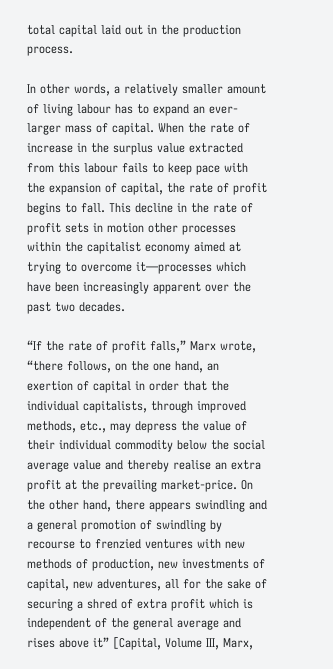total capital laid out in the production process.

In other words, a relatively smaller amount of living labour has to expand an ever-larger mass of capital. When the rate of increase in the surplus value extracted from this labour fails to keep pace with the expansion of capital, the rate of profit begins to fall. This decline in the rate of profit sets in motion other processes within the capitalist economy aimed at trying to overcome it—processes which have been increasingly apparent over the past two decades.

“If the rate of profit falls,” Marx wrote, “there follows, on the one hand, an exertion of capital in order that the individual capitalists, through improved methods, etc., may depress the value of their individual commodity below the social average value and thereby realise an extra profit at the prevailing market-price. On the other hand, there appears swindling and a general promotion of swindling by recourse to frenzied ventures with new methods of production, new investments of capital, new adventures, all for the sake of securing a shred of extra profit which is independent of the general average and rises above it” [Capital, Volume III, Marx,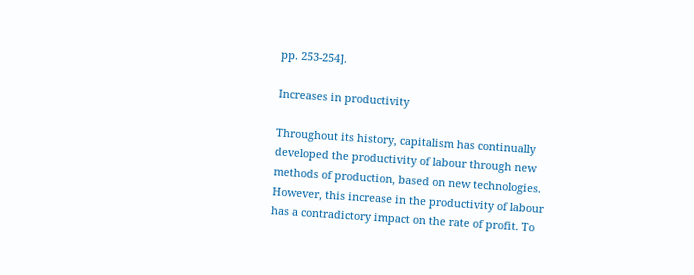pp. 253-254].

Increases in productivity

Throughout its history, capitalism has continually developed the productivity of labour through new methods of production, based on new technologies. However, this increase in the productivity of labour has a contradictory impact on the rate of profit. To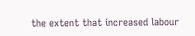the extent that increased labour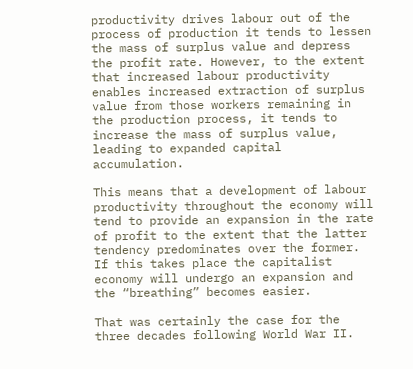productivity drives labour out of the process of production it tends to lessen the mass of surplus value and depress the profit rate. However, to the extent that increased labour productivity enables increased extraction of surplus value from those workers remaining in the production process, it tends to increase the mass of surplus value, leading to expanded capital accumulation.

This means that a development of labour productivity throughout the economy will tend to provide an expansion in the rate of profit to the extent that the latter tendency predominates over the former. If this takes place the capitalist economy will undergo an expansion and the “breathing” becomes easier.

That was certainly the case for the three decades following World War II.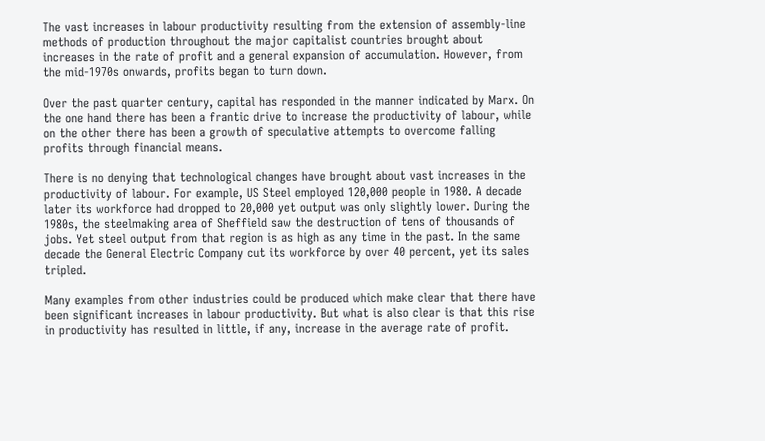The vast increases in labour productivity resulting from the extension of assembly-line methods of production throughout the major capitalist countries brought about increases in the rate of profit and a general expansion of accumulation. However, from the mid-1970s onwards, profits began to turn down.

Over the past quarter century, capital has responded in the manner indicated by Marx. On the one hand there has been a frantic drive to increase the productivity of labour, while on the other there has been a growth of speculative attempts to overcome falling profits through financial means.

There is no denying that technological changes have brought about vast increases in the productivity of labour. For example, US Steel employed 120,000 people in 1980. A decade later its workforce had dropped to 20,000 yet output was only slightly lower. During the 1980s, the steelmaking area of Sheffield saw the destruction of tens of thousands of jobs. Yet steel output from that region is as high as any time in the past. In the same decade the General Electric Company cut its workforce by over 40 percent, yet its sales tripled.

Many examples from other industries could be produced which make clear that there have been significant increases in labour productivity. But what is also clear is that this rise in productivity has resulted in little, if any, increase in the average rate of profit.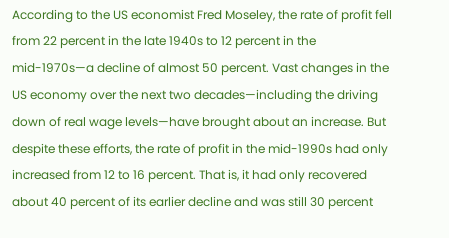According to the US economist Fred Moseley, the rate of profit fell from 22 percent in the late 1940s to 12 percent in the mid-1970s—a decline of almost 50 percent. Vast changes in the US economy over the next two decades—including the driving down of real wage levels—have brought about an increase. But despite these efforts, the rate of profit in the mid-1990s had only increased from 12 to 16 percent. That is, it had only recovered about 40 percent of its earlier decline and was still 30 percent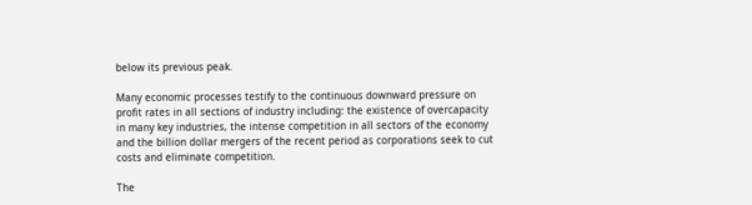below its previous peak.

Many economic processes testify to the continuous downward pressure on profit rates in all sections of industry including: the existence of overcapacity in many key industries, the intense competition in all sectors of the economy and the billion dollar mergers of the recent period as corporations seek to cut costs and eliminate competition.

The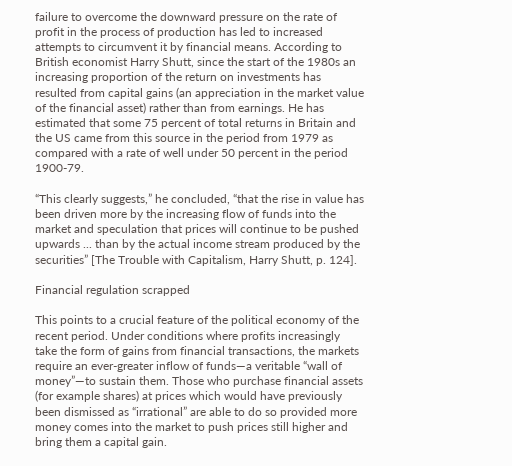failure to overcome the downward pressure on the rate of profit in the process of production has led to increased attempts to circumvent it by financial means. According to British economist Harry Shutt, since the start of the 1980s an increasing proportion of the return on investments has resulted from capital gains (an appreciation in the market value of the financial asset) rather than from earnings. He has estimated that some 75 percent of total returns in Britain and the US came from this source in the period from 1979 as compared with a rate of well under 50 percent in the period 1900-79.

“This clearly suggests,” he concluded, “that the rise in value has been driven more by the increasing flow of funds into the market and speculation that prices will continue to be pushed upwards ... than by the actual income stream produced by the securities” [The Trouble with Capitalism, Harry Shutt, p. 124].

Financial regulation scrapped

This points to a crucial feature of the political economy of the recent period. Under conditions where profits increasingly take the form of gains from financial transactions, the markets require an ever-greater inflow of funds—a veritable “wall of money”—to sustain them. Those who purchase financial assets (for example shares) at prices which would have previously been dismissed as “irrational” are able to do so provided more money comes into the market to push prices still higher and bring them a capital gain.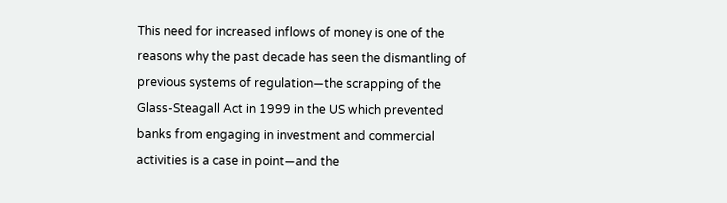This need for increased inflows of money is one of the reasons why the past decade has seen the dismantling of previous systems of regulation—the scrapping of the Glass-Steagall Act in 1999 in the US which prevented banks from engaging in investment and commercial activities is a case in point—and the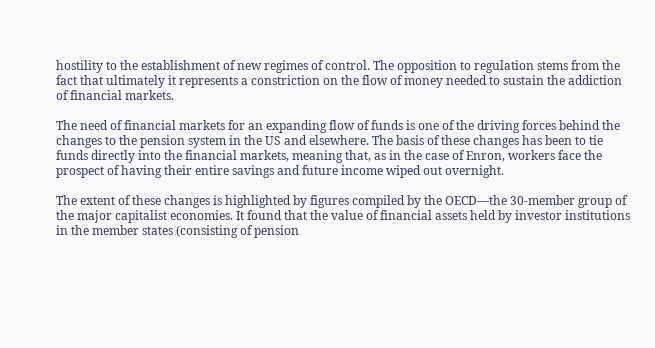hostility to the establishment of new regimes of control. The opposition to regulation stems from the fact that ultimately it represents a constriction on the flow of money needed to sustain the addiction of financial markets.

The need of financial markets for an expanding flow of funds is one of the driving forces behind the changes to the pension system in the US and elsewhere. The basis of these changes has been to tie funds directly into the financial markets, meaning that, as in the case of Enron, workers face the prospect of having their entire savings and future income wiped out overnight.

The extent of these changes is highlighted by figures compiled by the OECD—the 30-member group of the major capitalist economies. It found that the value of financial assets held by investor institutions in the member states (consisting of pension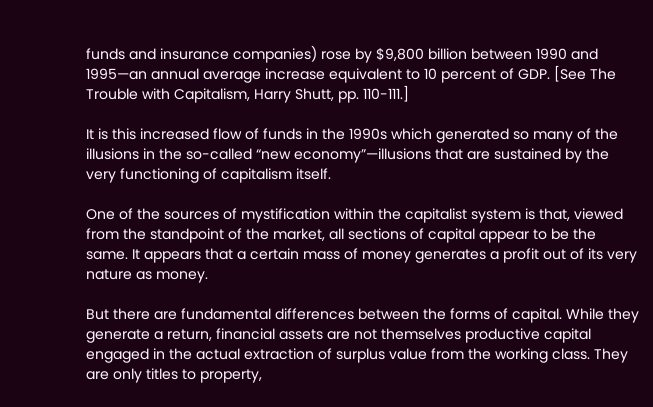funds and insurance companies) rose by $9,800 billion between 1990 and 1995—an annual average increase equivalent to 10 percent of GDP. [See The Trouble with Capitalism, Harry Shutt, pp. 110-111.]

It is this increased flow of funds in the 1990s which generated so many of the illusions in the so-called “new economy”—illusions that are sustained by the very functioning of capitalism itself.

One of the sources of mystification within the capitalist system is that, viewed from the standpoint of the market, all sections of capital appear to be the same. It appears that a certain mass of money generates a profit out of its very nature as money.

But there are fundamental differences between the forms of capital. While they generate a return, financial assets are not themselves productive capital engaged in the actual extraction of surplus value from the working class. They are only titles to property,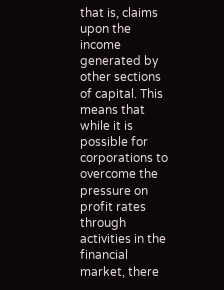that is, claims upon the income generated by other sections of capital. This means that while it is possible for corporations to overcome the pressure on profit rates through activities in the financial market, there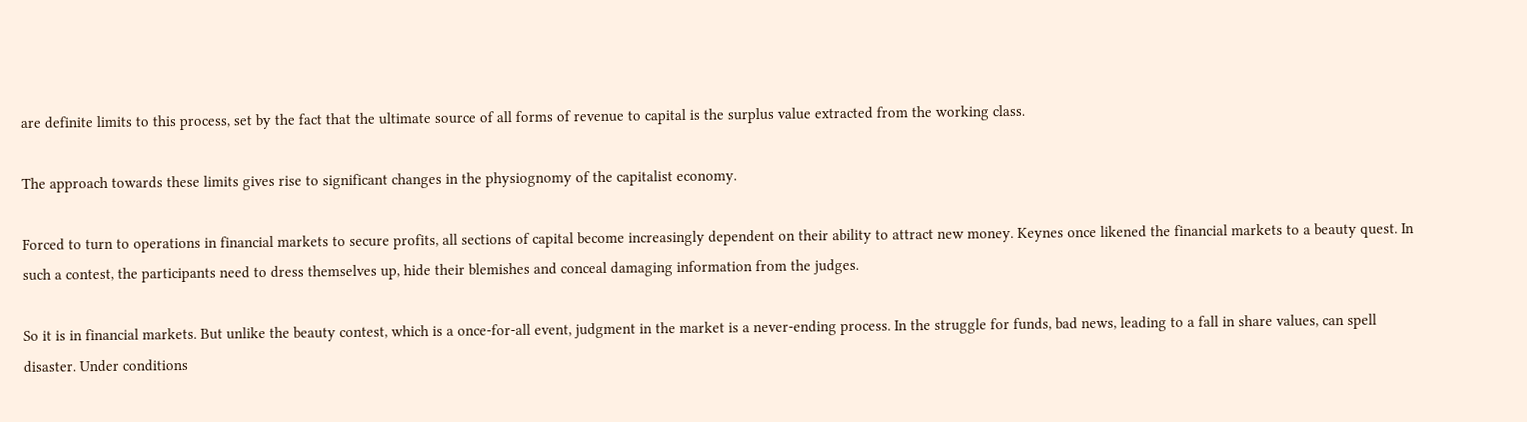are definite limits to this process, set by the fact that the ultimate source of all forms of revenue to capital is the surplus value extracted from the working class.

The approach towards these limits gives rise to significant changes in the physiognomy of the capitalist economy.

Forced to turn to operations in financial markets to secure profits, all sections of capital become increasingly dependent on their ability to attract new money. Keynes once likened the financial markets to a beauty quest. In such a contest, the participants need to dress themselves up, hide their blemishes and conceal damaging information from the judges.

So it is in financial markets. But unlike the beauty contest, which is a once-for-all event, judgment in the market is a never-ending process. In the struggle for funds, bad news, leading to a fall in share values, can spell disaster. Under conditions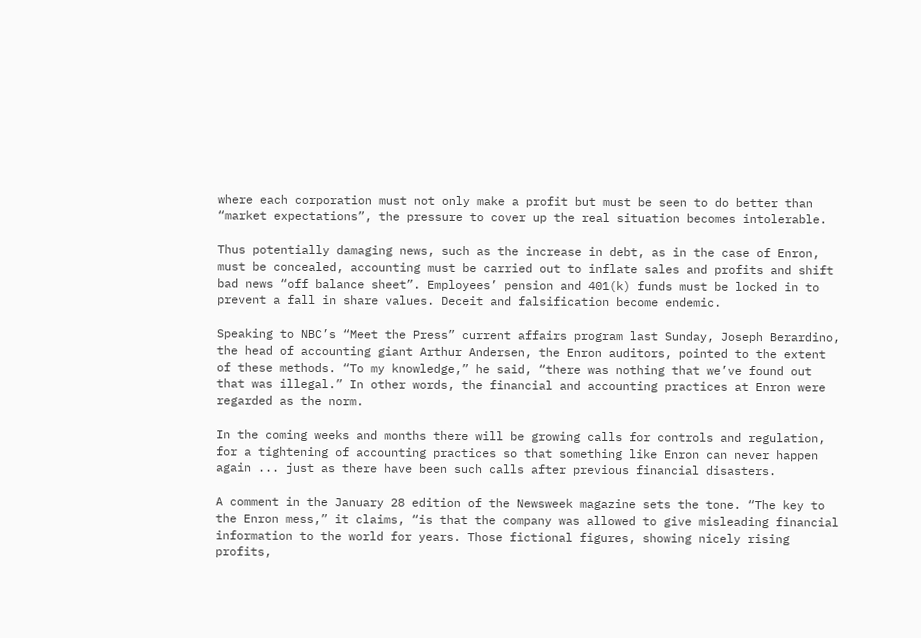where each corporation must not only make a profit but must be seen to do better than “market expectations”, the pressure to cover up the real situation becomes intolerable.

Thus potentially damaging news, such as the increase in debt, as in the case of Enron, must be concealed, accounting must be carried out to inflate sales and profits and shift bad news “off balance sheet”. Employees’ pension and 401(k) funds must be locked in to prevent a fall in share values. Deceit and falsification become endemic.

Speaking to NBC’s “Meet the Press” current affairs program last Sunday, Joseph Berardino, the head of accounting giant Arthur Andersen, the Enron auditors, pointed to the extent of these methods. “To my knowledge,” he said, “there was nothing that we’ve found out that was illegal.” In other words, the financial and accounting practices at Enron were regarded as the norm.

In the coming weeks and months there will be growing calls for controls and regulation, for a tightening of accounting practices so that something like Enron can never happen again ... just as there have been such calls after previous financial disasters.

A comment in the January 28 edition of the Newsweek magazine sets the tone. “The key to the Enron mess,” it claims, “is that the company was allowed to give misleading financial information to the world for years. Those fictional figures, showing nicely rising profits,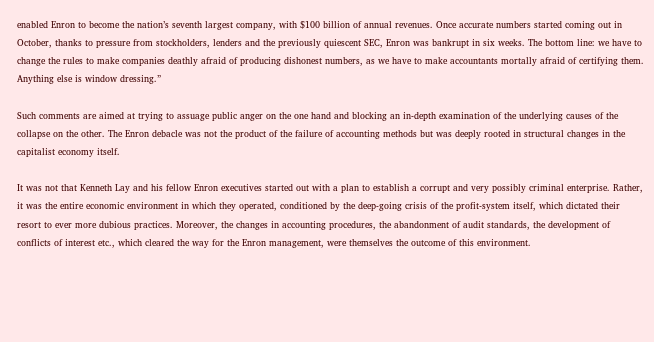enabled Enron to become the nation’s seventh largest company, with $100 billion of annual revenues. Once accurate numbers started coming out in October, thanks to pressure from stockholders, lenders and the previously quiescent SEC, Enron was bankrupt in six weeks. The bottom line: we have to change the rules to make companies deathly afraid of producing dishonest numbers, as we have to make accountants mortally afraid of certifying them. Anything else is window dressing.”

Such comments are aimed at trying to assuage public anger on the one hand and blocking an in-depth examination of the underlying causes of the collapse on the other. The Enron debacle was not the product of the failure of accounting methods but was deeply rooted in structural changes in the capitalist economy itself.

It was not that Kenneth Lay and his fellow Enron executives started out with a plan to establish a corrupt and very possibly criminal enterprise. Rather, it was the entire economic environment in which they operated, conditioned by the deep-going crisis of the profit-system itself, which dictated their resort to ever more dubious practices. Moreover, the changes in accounting procedures, the abandonment of audit standards, the development of conflicts of interest etc., which cleared the way for the Enron management, were themselves the outcome of this environment.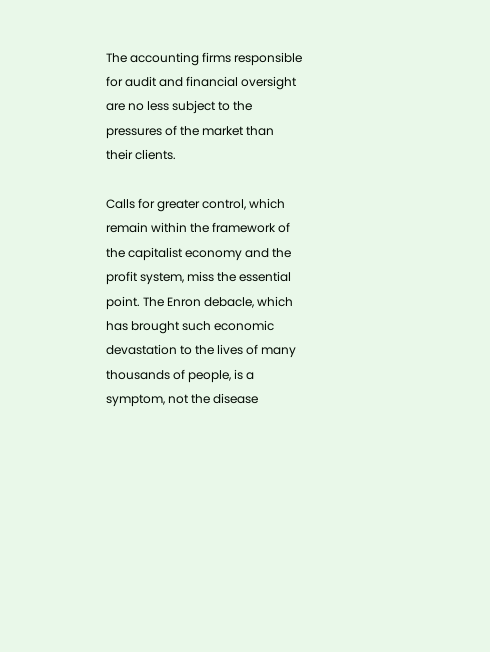The accounting firms responsible for audit and financial oversight are no less subject to the pressures of the market than their clients.

Calls for greater control, which remain within the framework of the capitalist economy and the profit system, miss the essential point. The Enron debacle, which has brought such economic devastation to the lives of many thousands of people, is a symptom, not the disease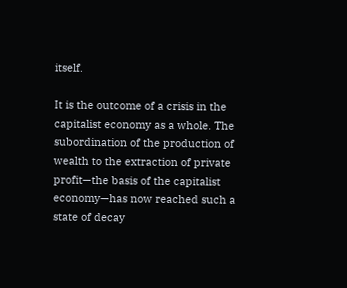itself.

It is the outcome of a crisis in the capitalist economy as a whole. The subordination of the production of wealth to the extraction of private profit—the basis of the capitalist economy—has now reached such a state of decay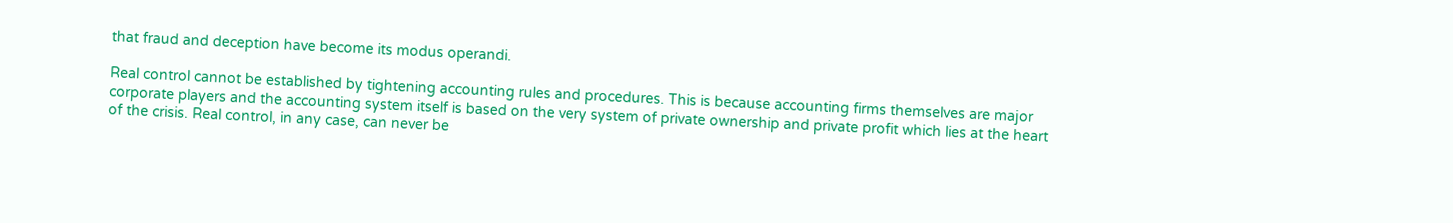that fraud and deception have become its modus operandi.

Real control cannot be established by tightening accounting rules and procedures. This is because accounting firms themselves are major corporate players and the accounting system itself is based on the very system of private ownership and private profit which lies at the heart of the crisis. Real control, in any case, can never be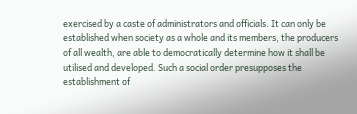exercised by a caste of administrators and officials. It can only be established when society as a whole and its members, the producers of all wealth, are able to democratically determine how it shall be utilised and developed. Such a social order presupposes the establishment of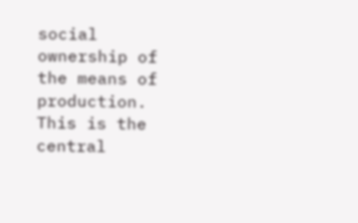social ownership of the means of production. This is the central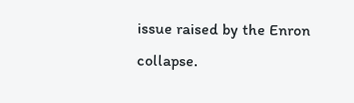issue raised by the Enron collapse.